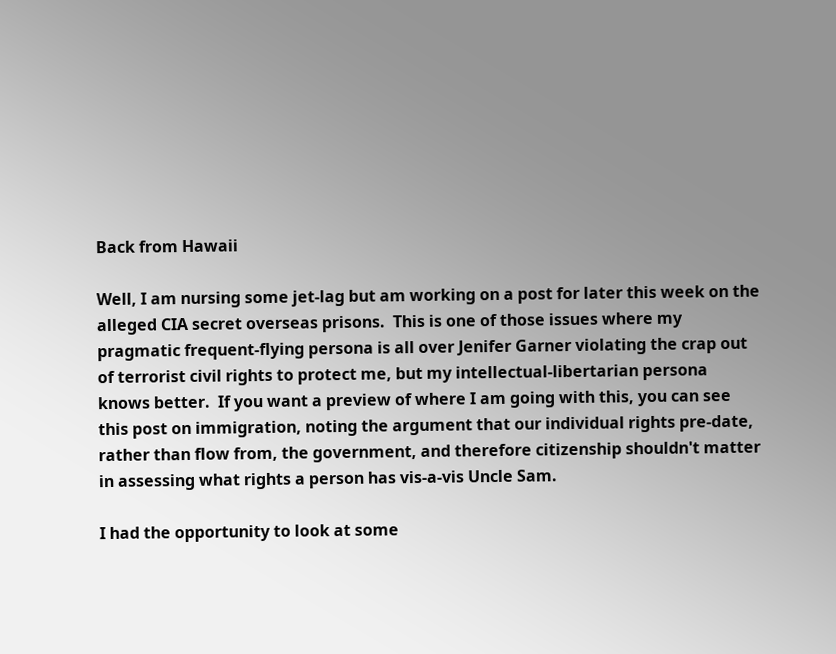Back from Hawaii

Well, I am nursing some jet-lag but am working on a post for later this week on the alleged CIA secret overseas prisons.  This is one of those issues where my pragmatic frequent-flying persona is all over Jenifer Garner violating the crap out of terrorist civil rights to protect me, but my intellectual-libertarian persona knows better.  If you want a preview of where I am going with this, you can see this post on immigration, noting the argument that our individual rights pre-date, rather than flow from, the government, and therefore citizenship shouldn't matter in assessing what rights a person has vis-a-vis Uncle Sam.

I had the opportunity to look at some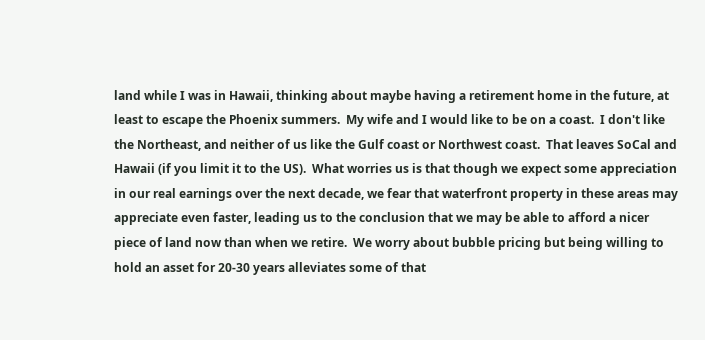land while I was in Hawaii, thinking about maybe having a retirement home in the future, at least to escape the Phoenix summers.  My wife and I would like to be on a coast.  I don't like the Northeast, and neither of us like the Gulf coast or Northwest coast.  That leaves SoCal and Hawaii (if you limit it to the US).  What worries us is that though we expect some appreciation in our real earnings over the next decade, we fear that waterfront property in these areas may appreciate even faster, leading us to the conclusion that we may be able to afford a nicer piece of land now than when we retire.  We worry about bubble pricing but being willing to hold an asset for 20-30 years alleviates some of that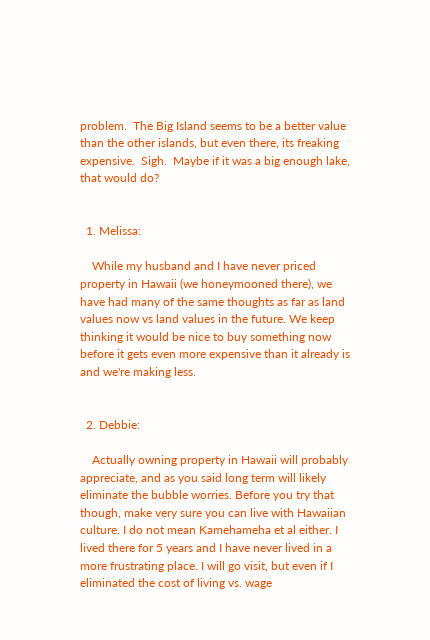problem.  The Big Island seems to be a better value than the other islands, but even there, its freaking expensive.  Sigh.  Maybe if it was a big enough lake, that would do?


  1. Melissa:

    While my husband and I have never priced property in Hawaii (we honeymooned there), we have had many of the same thoughts as far as land values now vs land values in the future. We keep thinking it would be nice to buy something now before it gets even more expensive than it already is and we're making less.


  2. Debbie:

    Actually owning property in Hawaii will probably appreciate, and as you said long term will likely eliminate the bubble worries. Before you try that though, make very sure you can live with Hawaiian culture. I do not mean Kamehameha et al either. I lived there for 5 years and I have never lived in a more frustrating place. I will go visit, but even if I eliminated the cost of living vs. wage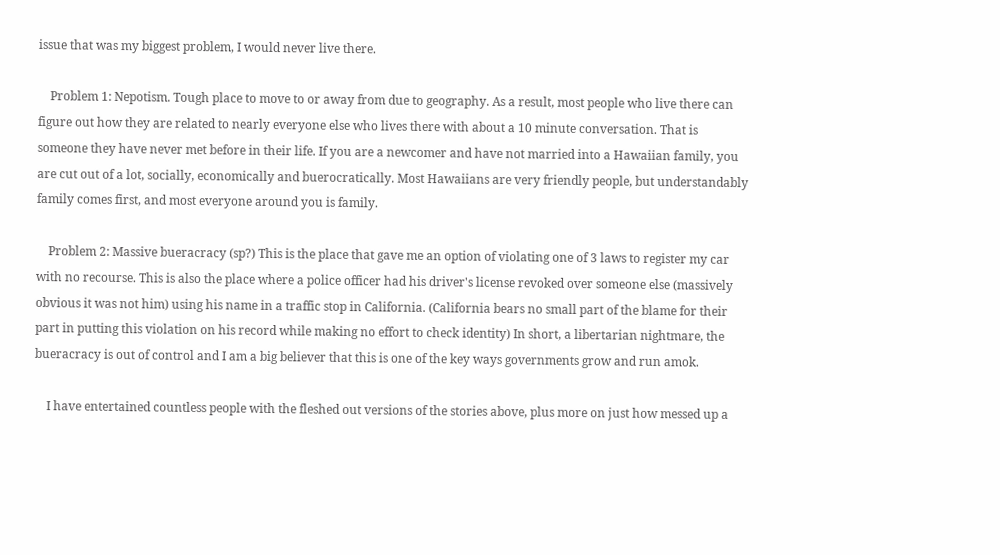issue that was my biggest problem, I would never live there.

    Problem 1: Nepotism. Tough place to move to or away from due to geography. As a result, most people who live there can figure out how they are related to nearly everyone else who lives there with about a 10 minute conversation. That is someone they have never met before in their life. If you are a newcomer and have not married into a Hawaiian family, you are cut out of a lot, socially, economically and buerocratically. Most Hawaiians are very friendly people, but understandably family comes first, and most everyone around you is family.

    Problem 2: Massive bueracracy (sp?) This is the place that gave me an option of violating one of 3 laws to register my car with no recourse. This is also the place where a police officer had his driver's license revoked over someone else (massively obvious it was not him) using his name in a traffic stop in California. (California bears no small part of the blame for their part in putting this violation on his record while making no effort to check identity) In short, a libertarian nightmare, the bueracracy is out of control and I am a big believer that this is one of the key ways governments grow and run amok.

    I have entertained countless people with the fleshed out versions of the stories above, plus more on just how messed up a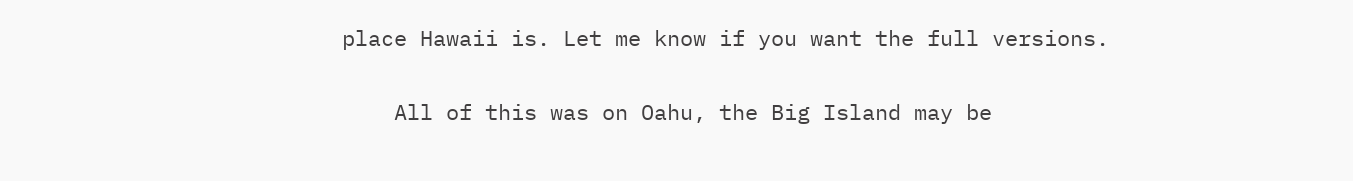place Hawaii is. Let me know if you want the full versions.

    All of this was on Oahu, the Big Island may be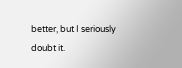better, but I seriously doubt it.